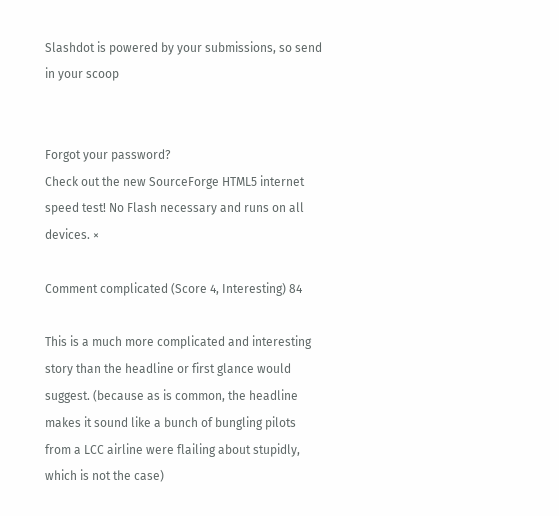Slashdot is powered by your submissions, so send in your scoop


Forgot your password?
Check out the new SourceForge HTML5 internet speed test! No Flash necessary and runs on all devices. ×

Comment complicated (Score 4, Interesting) 84

This is a much more complicated and interesting story than the headline or first glance would suggest. (because as is common, the headline makes it sound like a bunch of bungling pilots from a LCC airline were flailing about stupidly, which is not the case)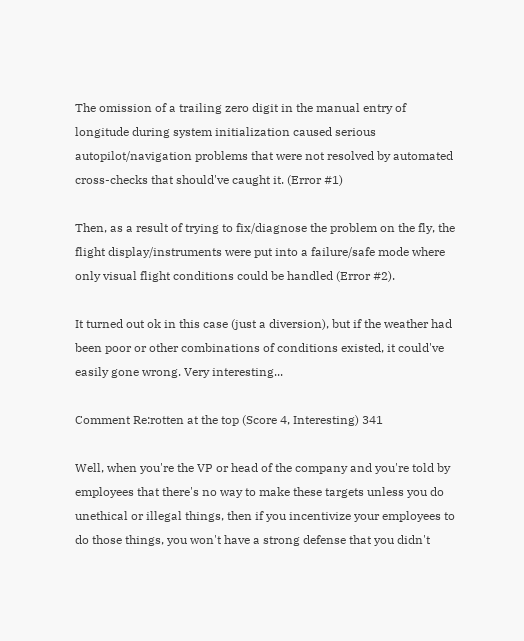The omission of a trailing zero digit in the manual entry of longitude during system initialization caused serious autopilot/navigation problems that were not resolved by automated cross-checks that should've caught it. (Error #1)

Then, as a result of trying to fix/diagnose the problem on the fly, the flight display/instruments were put into a failure/safe mode where only visual flight conditions could be handled (Error #2).

It turned out ok in this case (just a diversion), but if the weather had been poor or other combinations of conditions existed, it could've easily gone wrong. Very interesting...

Comment Re:rotten at the top (Score 4, Interesting) 341

Well, when you're the VP or head of the company and you're told by employees that there's no way to make these targets unless you do unethical or illegal things, then if you incentivize your employees to do those things, you won't have a strong defense that you didn't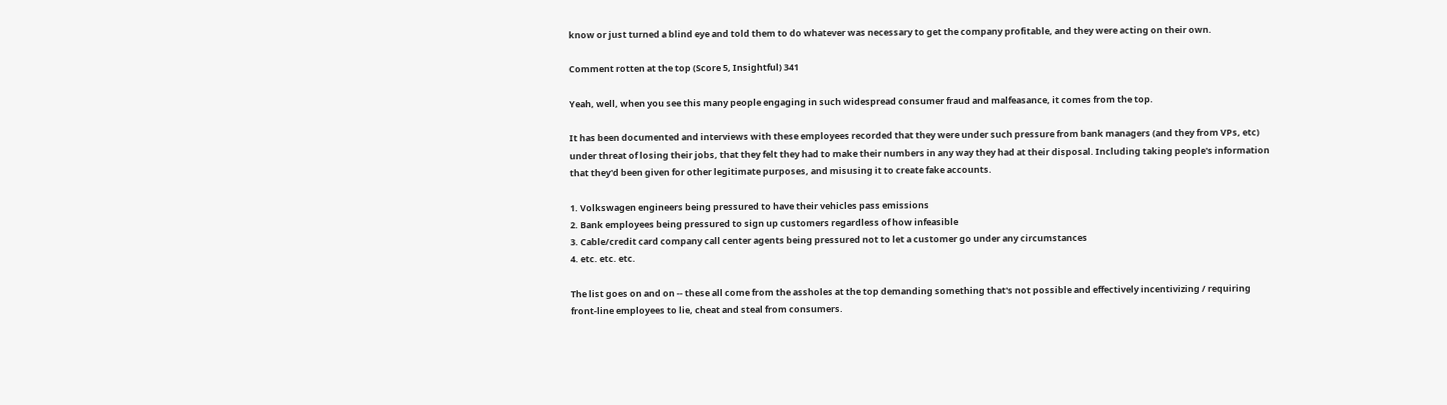know or just turned a blind eye and told them to do whatever was necessary to get the company profitable, and they were acting on their own.

Comment rotten at the top (Score 5, Insightful) 341

Yeah, well, when you see this many people engaging in such widespread consumer fraud and malfeasance, it comes from the top.

It has been documented and interviews with these employees recorded that they were under such pressure from bank managers (and they from VPs, etc) under threat of losing their jobs, that they felt they had to make their numbers in any way they had at their disposal. Including taking people's information that they'd been given for other legitimate purposes, and misusing it to create fake accounts.

1. Volkswagen engineers being pressured to have their vehicles pass emissions
2. Bank employees being pressured to sign up customers regardless of how infeasible
3. Cable/credit card company call center agents being pressured not to let a customer go under any circumstances
4. etc. etc. etc.

The list goes on and on -- these all come from the assholes at the top demanding something that's not possible and effectively incentivizing / requiring front-line employees to lie, cheat and steal from consumers.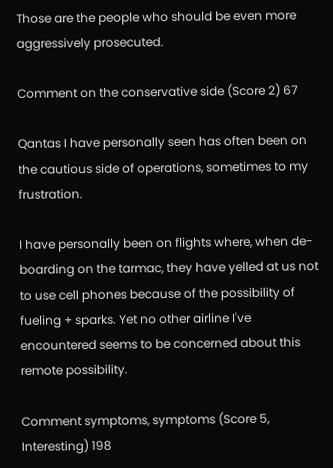Those are the people who should be even more aggressively prosecuted.

Comment on the conservative side (Score 2) 67

Qantas I have personally seen has often been on the cautious side of operations, sometimes to my frustration.

I have personally been on flights where, when de-boarding on the tarmac, they have yelled at us not to use cell phones because of the possibility of fueling + sparks. Yet no other airline I've encountered seems to be concerned about this remote possibility.

Comment symptoms, symptoms (Score 5, Interesting) 198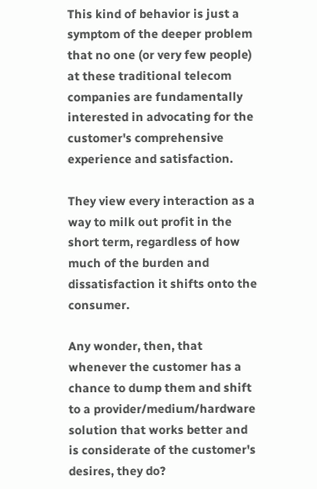This kind of behavior is just a symptom of the deeper problem that no one (or very few people) at these traditional telecom companies are fundamentally interested in advocating for the customer's comprehensive experience and satisfaction.

They view every interaction as a way to milk out profit in the short term, regardless of how much of the burden and dissatisfaction it shifts onto the consumer.

Any wonder, then, that whenever the customer has a chance to dump them and shift to a provider/medium/hardware solution that works better and is considerate of the customer's desires, they do?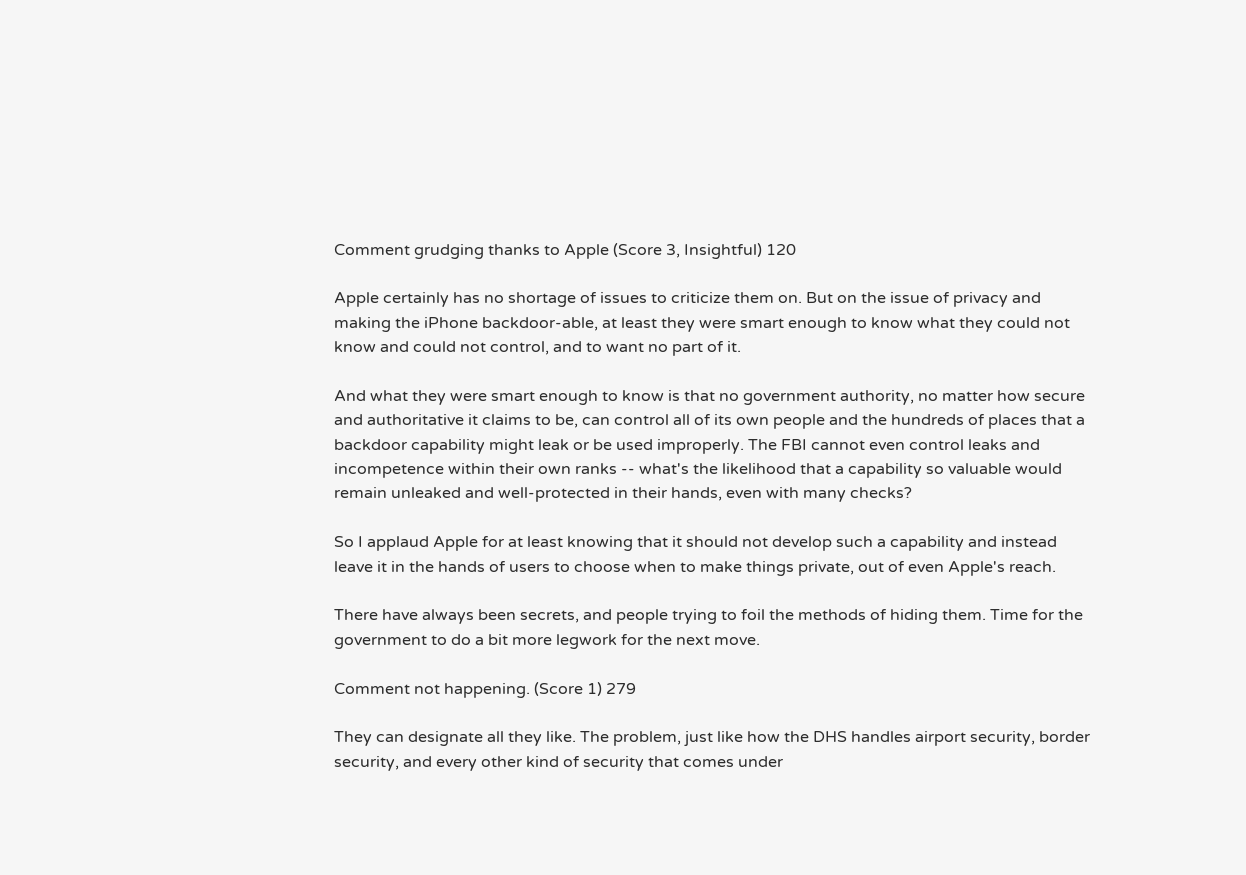Comment grudging thanks to Apple (Score 3, Insightful) 120

Apple certainly has no shortage of issues to criticize them on. But on the issue of privacy and making the iPhone backdoor-able, at least they were smart enough to know what they could not know and could not control, and to want no part of it.

And what they were smart enough to know is that no government authority, no matter how secure and authoritative it claims to be, can control all of its own people and the hundreds of places that a backdoor capability might leak or be used improperly. The FBI cannot even control leaks and incompetence within their own ranks -- what's the likelihood that a capability so valuable would remain unleaked and well-protected in their hands, even with many checks?

So I applaud Apple for at least knowing that it should not develop such a capability and instead leave it in the hands of users to choose when to make things private, out of even Apple's reach.

There have always been secrets, and people trying to foil the methods of hiding them. Time for the government to do a bit more legwork for the next move.

Comment not happening. (Score 1) 279

They can designate all they like. The problem, just like how the DHS handles airport security, border security, and every other kind of security that comes under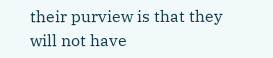their purview is that they will not have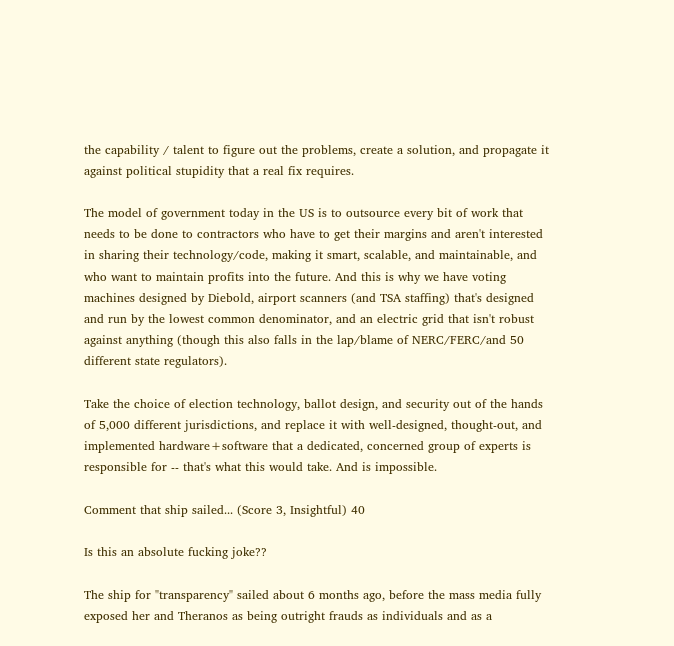the capability / talent to figure out the problems, create a solution, and propagate it against political stupidity that a real fix requires.

The model of government today in the US is to outsource every bit of work that needs to be done to contractors who have to get their margins and aren't interested in sharing their technology/code, making it smart, scalable, and maintainable, and who want to maintain profits into the future. And this is why we have voting machines designed by Diebold, airport scanners (and TSA staffing) that's designed and run by the lowest common denominator, and an electric grid that isn't robust against anything (though this also falls in the lap/blame of NERC/FERC/and 50 different state regulators).

Take the choice of election technology, ballot design, and security out of the hands of 5,000 different jurisdictions, and replace it with well-designed, thought-out, and implemented hardware+software that a dedicated, concerned group of experts is responsible for -- that's what this would take. And is impossible.

Comment that ship sailed... (Score 3, Insightful) 40

Is this an absolute fucking joke??

The ship for "transparency" sailed about 6 months ago, before the mass media fully exposed her and Theranos as being outright frauds as individuals and as a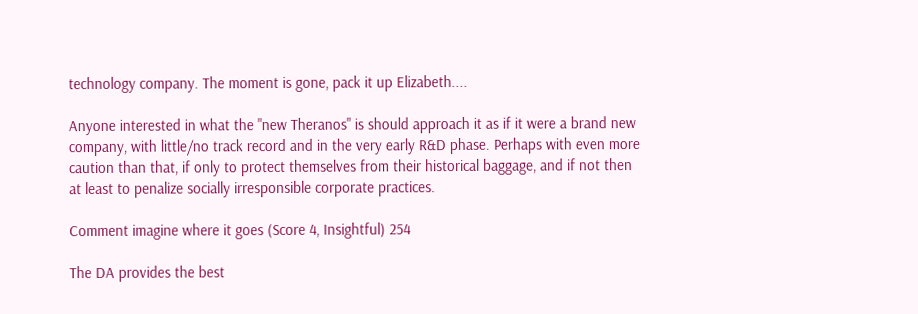technology company. The moment is gone, pack it up Elizabeth....

Anyone interested in what the "new Theranos" is should approach it as if it were a brand new company, with little/no track record and in the very early R&D phase. Perhaps with even more caution than that, if only to protect themselves from their historical baggage, and if not then at least to penalize socially irresponsible corporate practices.

Comment imagine where it goes (Score 4, Insightful) 254

The DA provides the best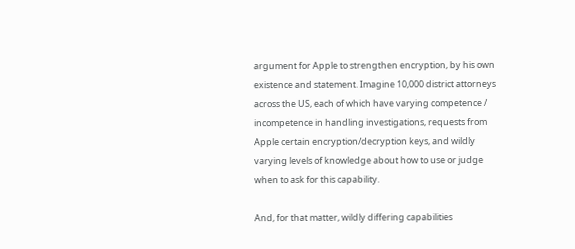argument for Apple to strengthen encryption, by his own existence and statement. Imagine 10,000 district attorneys across the US, each of which have varying competence / incompetence in handling investigations, requests from Apple certain encryption/decryption keys, and wildly varying levels of knowledge about how to use or judge when to ask for this capability.

And, for that matter, wildly differing capabilities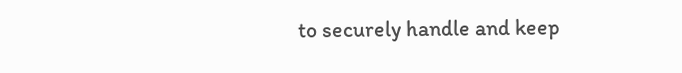to securely handle and keep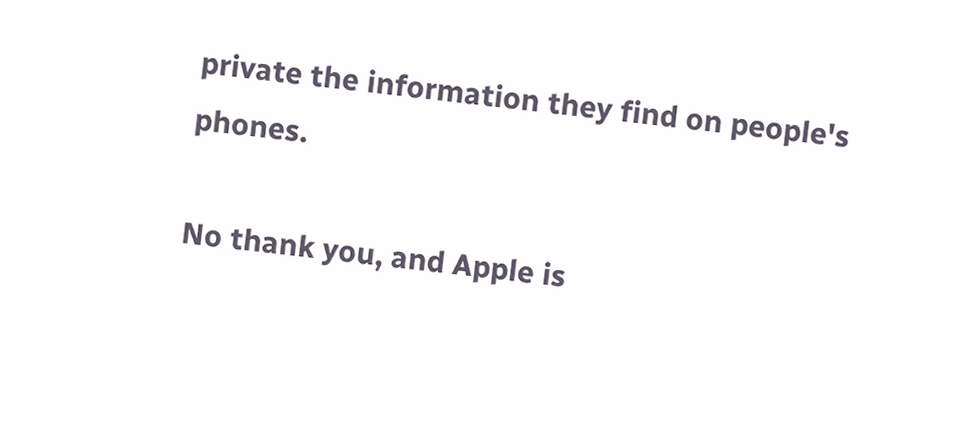private the information they find on people's phones.

No thank you, and Apple is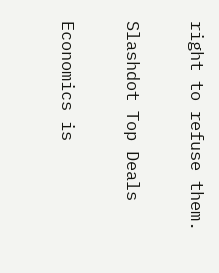right to refuse them.

Slashdot Top Deals

Economics is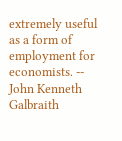extremely useful as a form of employment for economists. -- John Kenneth Galbraith